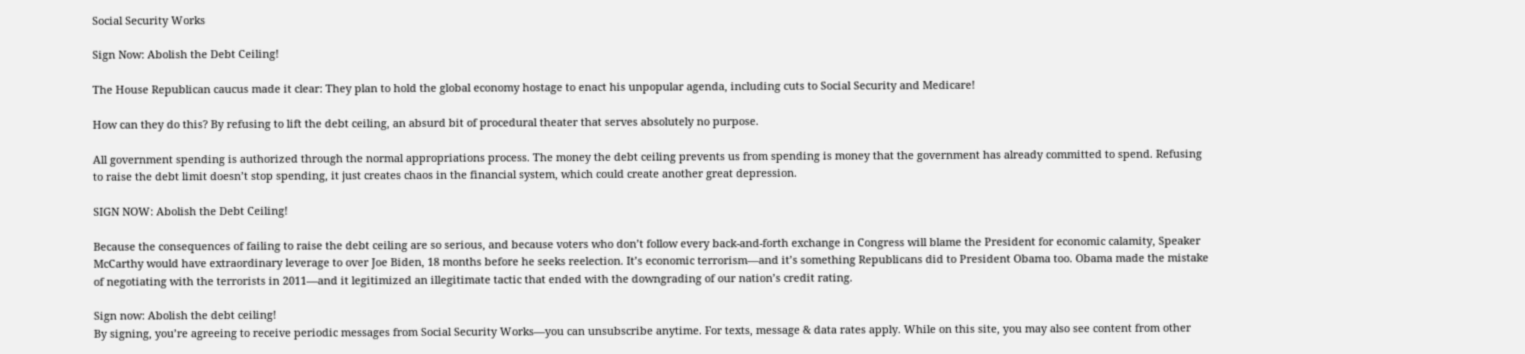Social Security Works

Sign Now: Abolish the Debt Ceiling!

The House Republican caucus made it clear: They plan to hold the global economy hostage to enact his unpopular agenda, including cuts to Social Security and Medicare!

How can they do this? By refusing to lift the debt ceiling, an absurd bit of procedural theater that serves absolutely no purpose.

All government spending is authorized through the normal appropriations process. The money the debt ceiling prevents us from spending is money that the government has already committed to spend. Refusing to raise the debt limit doesn’t stop spending, it just creates chaos in the financial system, which could create another great depression.

SIGN NOW: Abolish the Debt Ceiling!

Because the consequences of failing to raise the debt ceiling are so serious, and because voters who don’t follow every back-and-forth exchange in Congress will blame the President for economic calamity, Speaker McCarthy would have extraordinary leverage to over Joe Biden, 18 months before he seeks reelection. It’s economic terrorism―and it’s something Republicans did to President Obama too. Obama made the mistake of negotiating with the terrorists in 2011―and it legitimized an illegitimate tactic that ended with the downgrading of our nation’s credit rating.

Sign now: Abolish the debt ceiling!
By signing, you’re agreeing to receive periodic messages from Social Security Works—you can unsubscribe anytime. For texts, message & data rates apply. While on this site, you may also see content from other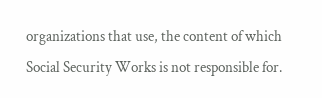organizations that use, the content of which Social Security Works is not responsible for.